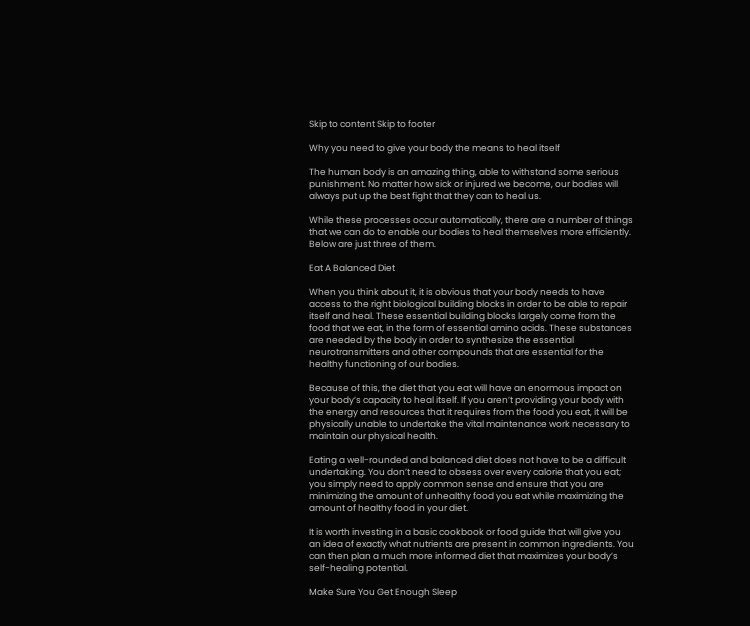Skip to content Skip to footer

Why you need to give your body the means to heal itself

The human body is an amazing thing, able to withstand some serious punishment. No matter how sick or injured we become, our bodies will always put up the best fight that they can to heal us.

While these processes occur automatically, there are a number of things that we can do to enable our bodies to heal themselves more efficiently. Below are just three of them.

Eat A Balanced Diet

When you think about it, it is obvious that your body needs to have access to the right biological building blocks in order to be able to repair itself and heal. These essential building blocks largely come from the food that we eat, in the form of essential amino acids. These substances are needed by the body in order to synthesize the essential neurotransmitters and other compounds that are essential for the healthy functioning of our bodies.

Because of this, the diet that you eat will have an enormous impact on your body’s capacity to heal itself. If you aren’t providing your body with the energy and resources that it requires from the food you eat, it will be physically unable to undertake the vital maintenance work necessary to maintain our physical health.

Eating a well-rounded and balanced diet does not have to be a difficult undertaking. You don’t need to obsess over every calorie that you eat; you simply need to apply common sense and ensure that you are minimizing the amount of unhealthy food you eat while maximizing the amount of healthy food in your diet.

It is worth investing in a basic cookbook or food guide that will give you an idea of exactly what nutrients are present in common ingredients. You can then plan a much more informed diet that maximizes your body’s self-healing potential.

Make Sure You Get Enough Sleep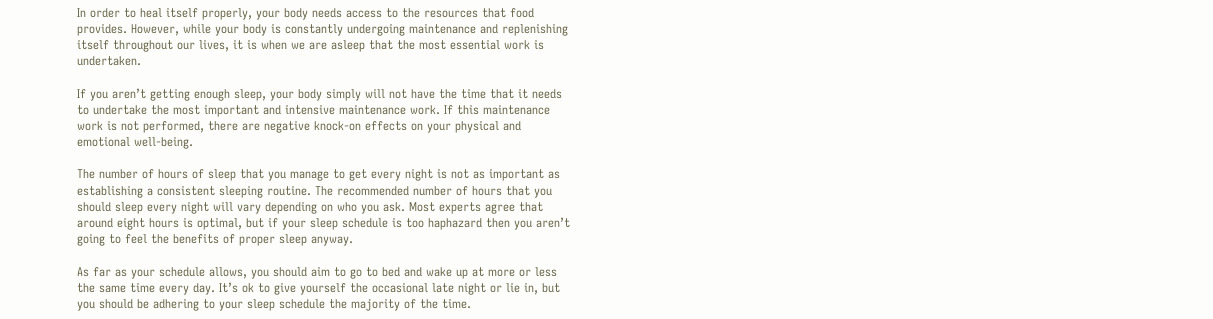In order to heal itself properly, your body needs access to the resources that food provides. However, while your body is constantly undergoing maintenance and replenishing itself throughout our lives, it is when we are asleep that the most essential work is undertaken.

If you aren’t getting enough sleep, your body simply will not have the time that it needs to undertake the most important and intensive maintenance work. If this maintenance work is not performed, there are negative knock-on effects on your physical and emotional well-being.

The number of hours of sleep that you manage to get every night is not as important as establishing a consistent sleeping routine. The recommended number of hours that you should sleep every night will vary depending on who you ask. Most experts agree that around eight hours is optimal, but if your sleep schedule is too haphazard then you aren’t going to feel the benefits of proper sleep anyway.

As far as your schedule allows, you should aim to go to bed and wake up at more or less the same time every day. It’s ok to give yourself the occasional late night or lie in, but you should be adhering to your sleep schedule the majority of the time.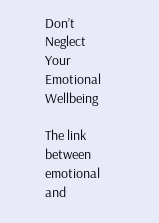Don’t Neglect Your Emotional Wellbeing

The link between emotional and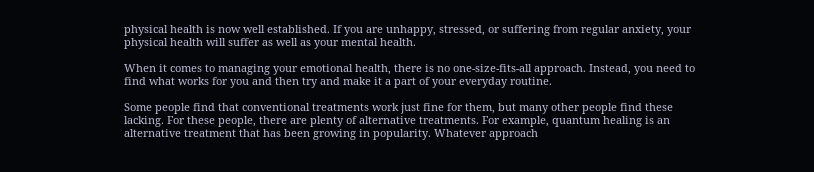physical health is now well established. If you are unhappy, stressed, or suffering from regular anxiety, your physical health will suffer as well as your mental health.

When it comes to managing your emotional health, there is no one-size-fits-all approach. Instead, you need to find what works for you and then try and make it a part of your everyday routine.

Some people find that conventional treatments work just fine for them, but many other people find these lacking. For these people, there are plenty of alternative treatments. For example, quantum healing is an alternative treatment that has been growing in popularity. Whatever approach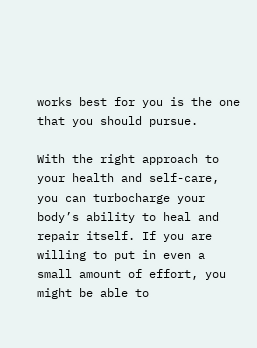works best for you is the one that you should pursue.

With the right approach to your health and self-care, you can turbocharge your body’s ability to heal and repair itself. If you are willing to put in even a small amount of effort, you might be able to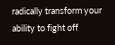radically transform your ability to fight off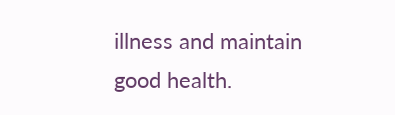illness and maintain good health.